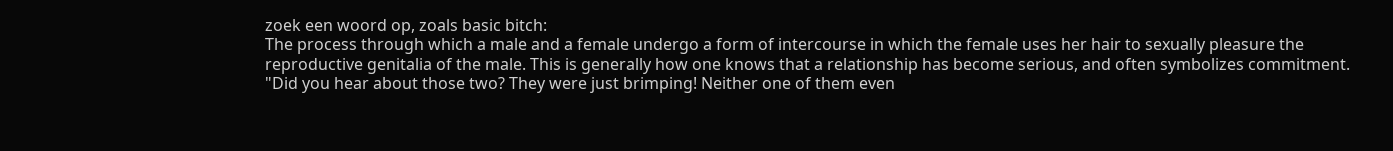zoek een woord op, zoals basic bitch:
The process through which a male and a female undergo a form of intercourse in which the female uses her hair to sexually pleasure the reproductive genitalia of the male. This is generally how one knows that a relationship has become serious, and often symbolizes commitment.
"Did you hear about those two? They were just brimping! Neither one of them even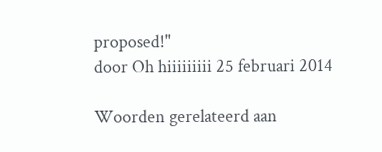proposed!"
door Oh hiiiiiiiii 25 februari 2014

Woorden gerelateerd aan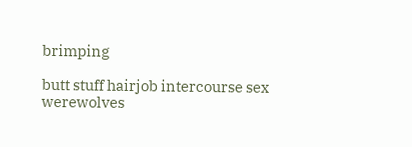brimping

butt stuff hairjob intercourse sex werewolves